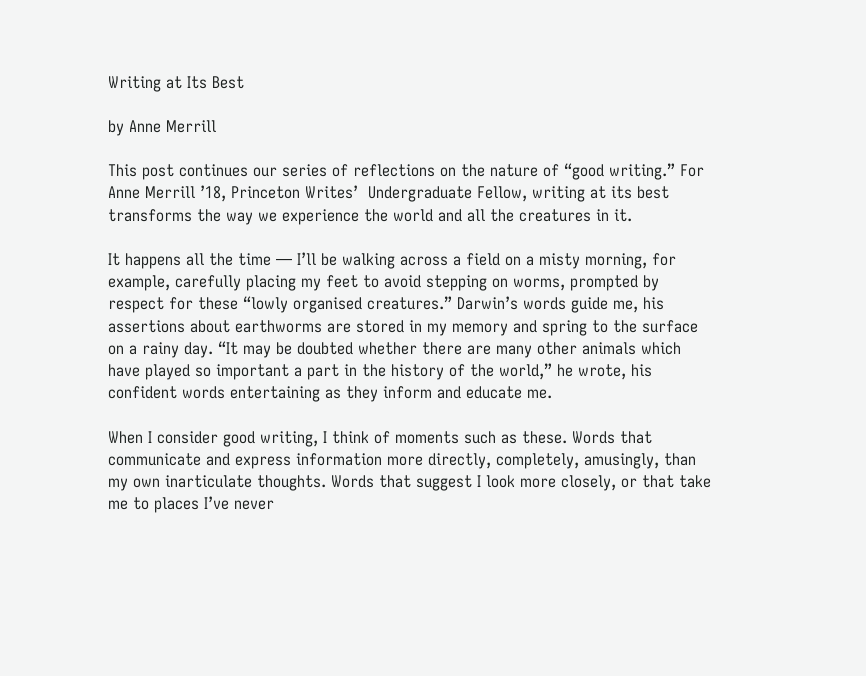Writing at Its Best

by Anne Merrill

This post continues our series of reflections on the nature of “good writing.” For Anne Merrill ’18, Princeton Writes’  Undergraduate Fellow, writing at its best transforms the way we experience the world and all the creatures in it.

It happens all the time — I’ll be walking across a field on a misty morning, for example, carefully placing my feet to avoid stepping on worms, prompted by respect for these “lowly organised creatures.” Darwin’s words guide me, his assertions about earthworms are stored in my memory and spring to the surface on a rainy day. “It may be doubted whether there are many other animals which have played so important a part in the history of the world,” he wrote, his confident words entertaining as they inform and educate me.

When I consider good writing, I think of moments such as these. Words that communicate and express information more directly, completely, amusingly, than my own inarticulate thoughts. Words that suggest I look more closely, or that take me to places I’ve never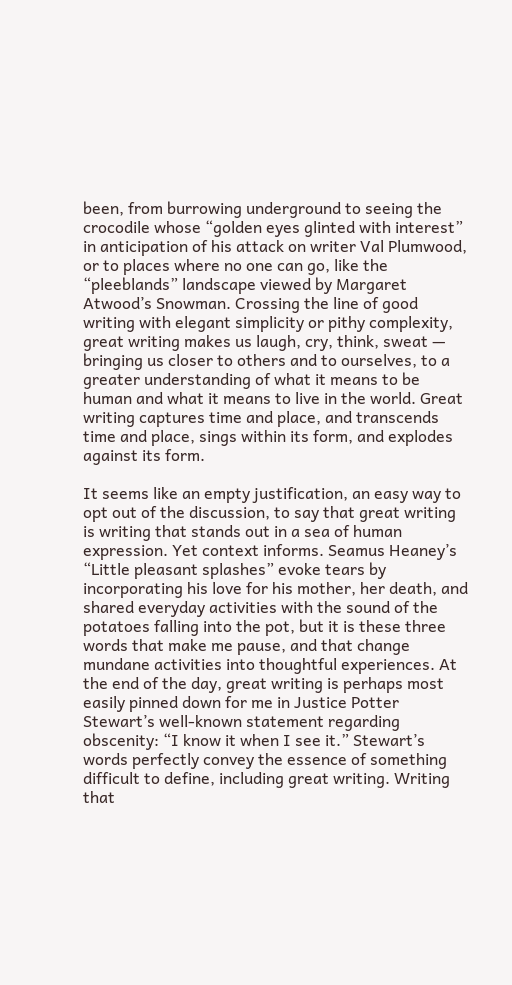been, from burrowing underground to seeing the crocodile whose “golden eyes glinted with interest” in anticipation of his attack on writer Val Plumwood, or to places where no one can go, like the “pleeblands” landscape viewed by Margaret Atwood’s Snowman. Crossing the line of good writing with elegant simplicity or pithy complexity, great writing makes us laugh, cry, think, sweat — bringing us closer to others and to ourselves, to a greater understanding of what it means to be human and what it means to live in the world. Great writing captures time and place, and transcends time and place, sings within its form, and explodes against its form.

It seems like an empty justification, an easy way to opt out of the discussion, to say that great writing is writing that stands out in a sea of human expression. Yet context informs. Seamus Heaney’s “Little pleasant splashes” evoke tears by incorporating his love for his mother, her death, and shared everyday activities with the sound of the potatoes falling into the pot, but it is these three words that make me pause, and that change mundane activities into thoughtful experiences. At the end of the day, great writing is perhaps most easily pinned down for me in Justice Potter Stewart’s well-known statement regarding obscenity: “I know it when I see it.” Stewart’s words perfectly convey the essence of something difficult to define, including great writing. Writing that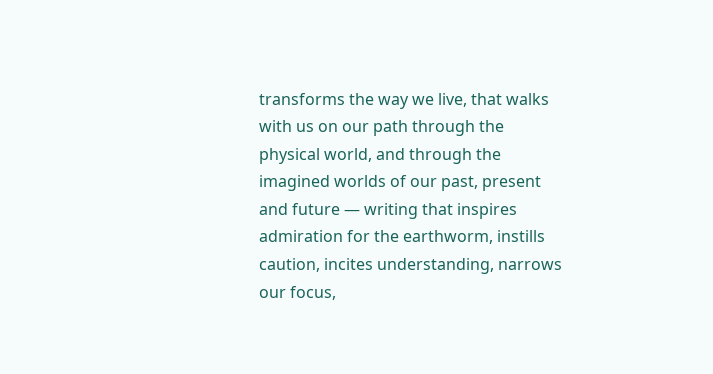transforms the way we live, that walks with us on our path through the physical world, and through the imagined worlds of our past, present and future — writing that inspires admiration for the earthworm, instills caution, incites understanding, narrows our focus,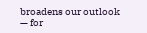broadens our outlook — for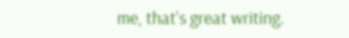me, that’s great writing.